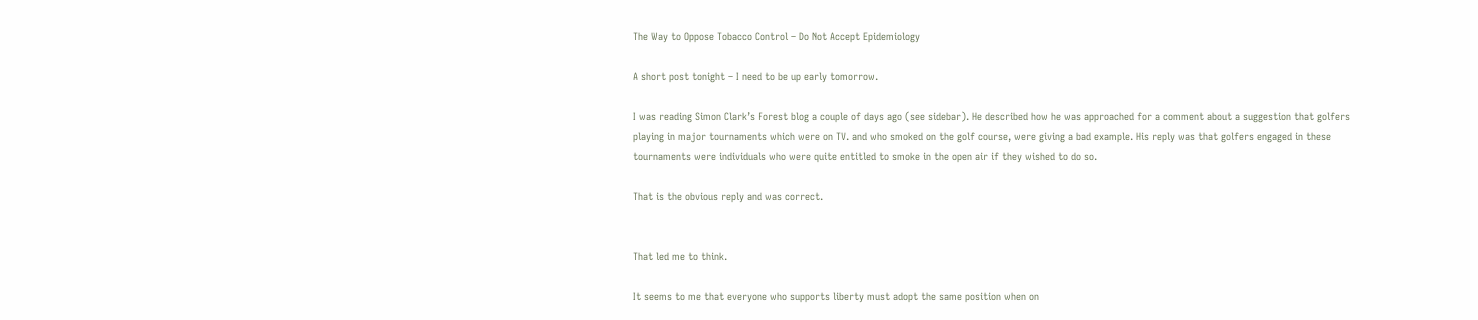The Way to Oppose Tobacco Control – Do Not Accept Epidemiology

A short post tonight – I need to be up early tomorrow.

I was reading Simon Clark’s Forest blog a couple of days ago (see sidebar). He described how he was approached for a comment about a suggestion that golfers playing in major tournaments which were on TV. and who smoked on the golf course, were giving a bad example. His reply was that golfers engaged in these tournaments were individuals who were quite entitled to smoke in the open air if they wished to do so.

That is the obvious reply and was correct.


That led me to think.

It seems to me that everyone who supports liberty must adopt the same position when on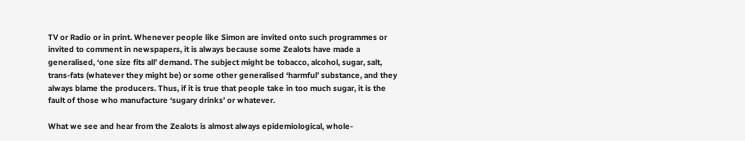TV or Radio or in print. Whenever people like Simon are invited onto such programmes or invited to comment in newspapers, it is always because some Zealots have made a generalised, ‘one size fits all’ demand. The subject might be tobacco, alcohol, sugar, salt, trans-fats (whatever they might be) or some other generalised ‘harmful’ substance, and they always blame the producers. Thus, if it is true that people take in too much sugar, it is the fault of those who manufacture ‘sugary drinks’ or whatever.

What we see and hear from the Zealots is almost always epidemiological, whole-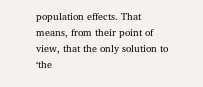population effects. That means, from their point of view, that the only solution to ‘the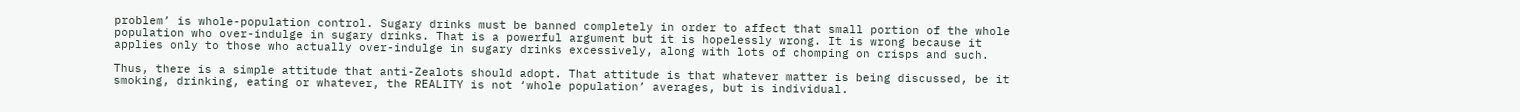problem’ is whole-population control. Sugary drinks must be banned completely in order to affect that small portion of the whole population who over-indulge in sugary drinks. That is a powerful argument but it is hopelessly wrong. It is wrong because it applies only to those who actually over-indulge in sugary drinks excessively, along with lots of chomping on crisps and such.

Thus, there is a simple attitude that anti-Zealots should adopt. That attitude is that whatever matter is being discussed, be it smoking, drinking, eating or whatever, the REALITY is not ‘whole population’ averages, but is individual.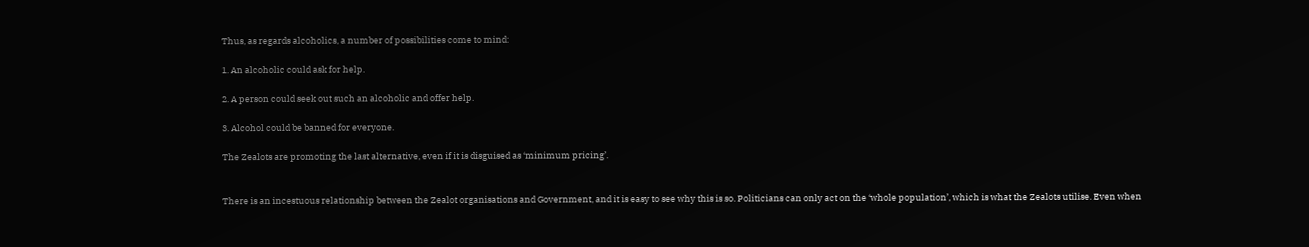Thus, as regards alcoholics, a number of possibilities come to mind:

1. An alcoholic could ask for help.

2. A person could seek out such an alcoholic and offer help.

3. Alcohol could be banned for everyone.

The Zealots are promoting the last alternative, even if it is disguised as ‘minimum pricing’.


There is an incestuous relationship between the Zealot organisations and Government, and it is easy to see why this is so. Politicians can only act on the ‘whole population’, which is what the Zealots utilise. Even when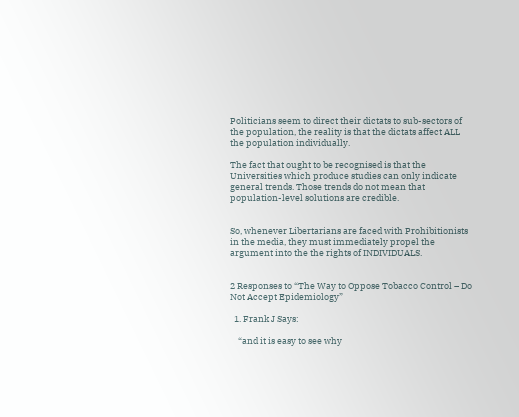Politicians seem to direct their dictats to sub-sectors of the population, the reality is that the dictats affect ALL the population individually.

The fact that ought to be recognised is that the Universities which produce studies can only indicate general trends. Those trends do not mean that population-level solutions are credible.


So, whenever Libertarians are faced with Prohibitionists in the media, they must immediately propel the argument into the the rights of INDIVIDUALS.


2 Responses to “The Way to Oppose Tobacco Control – Do Not Accept Epidemiology”

  1. Frank J Says:

    “and it is easy to see why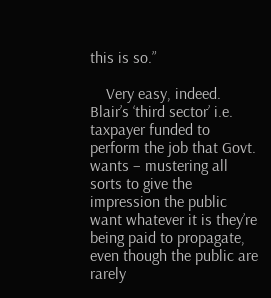this is so.”

    Very easy, indeed. Blair’s ‘third sector’ i.e. taxpayer funded to perform the job that Govt. wants – mustering all sorts to give the impression the public want whatever it is they’re being paid to propagate, even though the public are rarely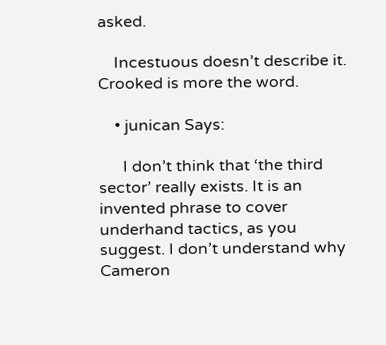asked.

    Incestuous doesn’t describe it. Crooked is more the word.

    • junican Says:

      I don’t think that ‘the third sector’ really exists. It is an invented phrase to cover underhand tactics, as you suggest. I don’t understand why Cameron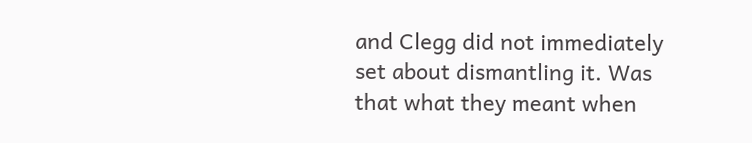and Clegg did not immediately set about dismantling it. Was that what they meant when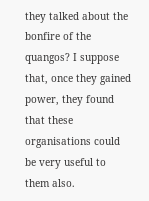they talked about the bonfire of the quangos? I suppose that, once they gained power, they found that these organisations could be very useful to them also.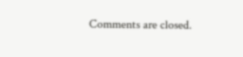Comments are closed.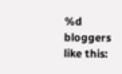%d bloggers like this: